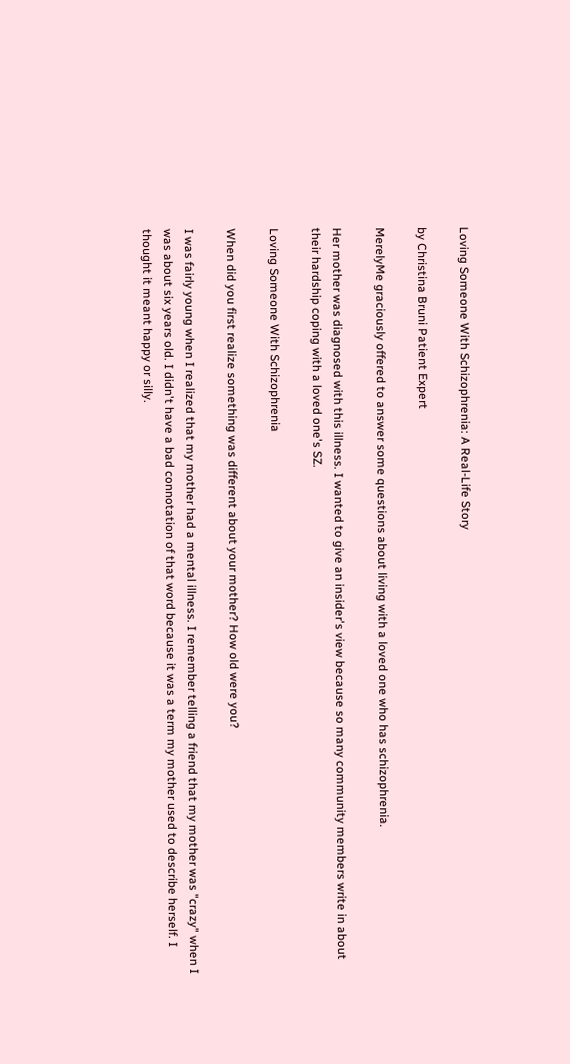Loving Someone With Schizophrenia: A Real-Life Story

by Christina Bruni Patient Expert

MerelyMe graciously offered to answer some questions about living with a loved one who has schizophrenia.

Her mother was diagnosed with this illness. I wanted to give an insider's view because so many community members write in about their hardship coping with a loved one's SZ.

Loving Someone With Schizophrenia

When did you first realize something was different about your mother? How old were you?

I was fairly young when I realized that my mother had a mental illness. I remember telling a friend that my mother was "crazy" when I was about six years old. I didn't have a bad connotation of that word because it was a term my mother used to describe herself. I thought it meant happy or silly.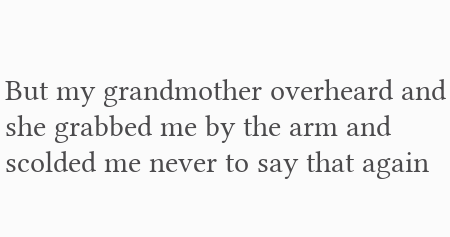But my grandmother overheard and she grabbed me by the arm and scolded me never to say that again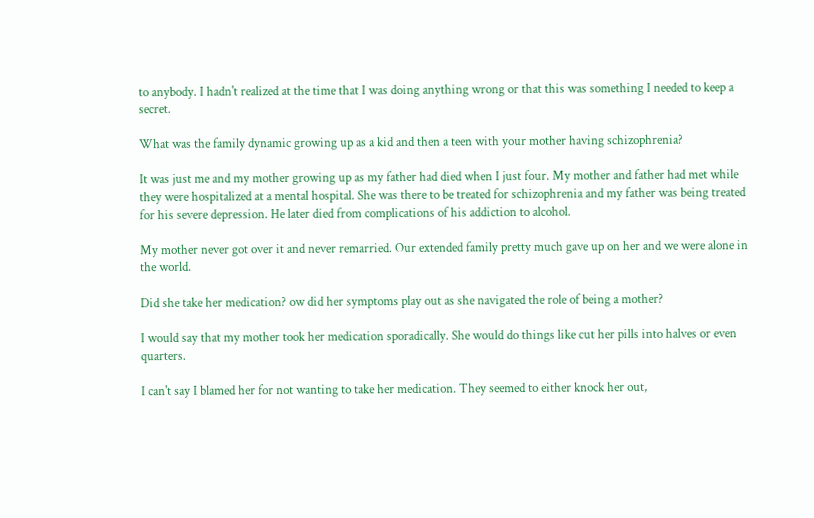to anybody. I hadn't realized at the time that I was doing anything wrong or that this was something I needed to keep a secret.

What was the family dynamic growing up as a kid and then a teen with your mother having schizophrenia?

It was just me and my mother growing up as my father had died when I just four. My mother and father had met while they were hospitalized at a mental hospital. She was there to be treated for schizophrenia and my father was being treated for his severe depression. He later died from complications of his addiction to alcohol.

My mother never got over it and never remarried. Our extended family pretty much gave up on her and we were alone in the world.

Did she take her medication? ow did her symptoms play out as she navigated the role of being a mother?

I would say that my mother took her medication sporadically. She would do things like cut her pills into halves or even quarters.

I can't say I blamed her for not wanting to take her medication. They seemed to either knock her out,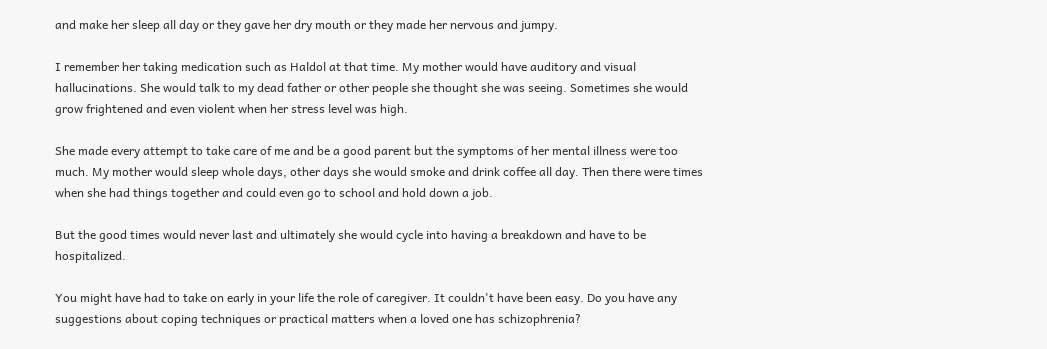and make her sleep all day or they gave her dry mouth or they made her nervous and jumpy.

I remember her taking medication such as Haldol at that time. My mother would have auditory and visual hallucinations. She would talk to my dead father or other people she thought she was seeing. Sometimes she would grow frightened and even violent when her stress level was high.

She made every attempt to take care of me and be a good parent but the symptoms of her mental illness were too much. My mother would sleep whole days, other days she would smoke and drink coffee all day. Then there were times when she had things together and could even go to school and hold down a job.

But the good times would never last and ultimately she would cycle into having a breakdown and have to be hospitalized.

You might have had to take on early in your life the role of caregiver. It couldn't have been easy. Do you have any suggestions about coping techniques or practical matters when a loved one has schizophrenia?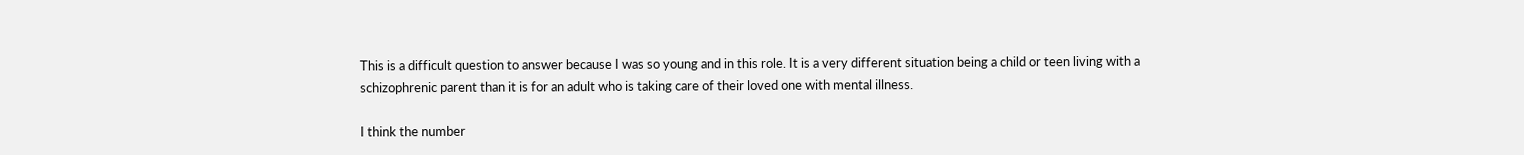This is a difficult question to answer because I was so young and in this role. It is a very different situation being a child or teen living with a schizophrenic parent than it is for an adult who is taking care of their loved one with mental illness.

I think the number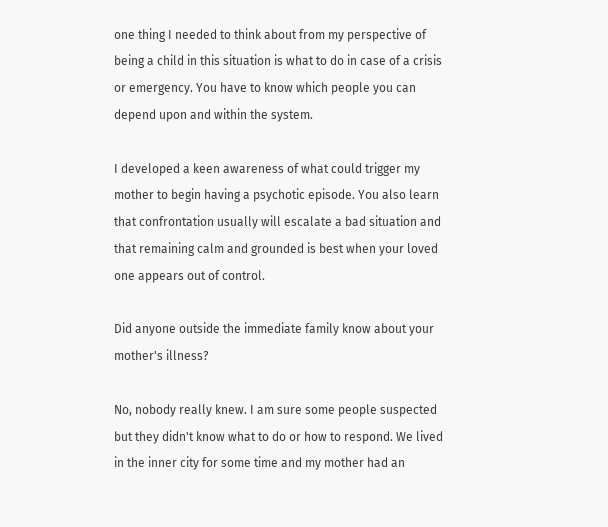one thing I needed to think about from my perspective of being a child in this situation is what to do in case of a crisis or emergency. You have to know which people you can depend upon and within the system.

I developed a keen awareness of what could trigger my mother to begin having a psychotic episode. You also learn that confrontation usually will escalate a bad situation and that remaining calm and grounded is best when your loved one appears out of control.

Did anyone outside the immediate family know about your mother's illness?

No, nobody really knew. I am sure some people suspected but they didn't know what to do or how to respond. We lived in the inner city for some time and my mother had an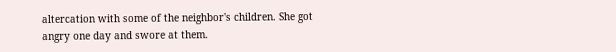altercation with some of the neighbor's children. She got angry one day and swore at them.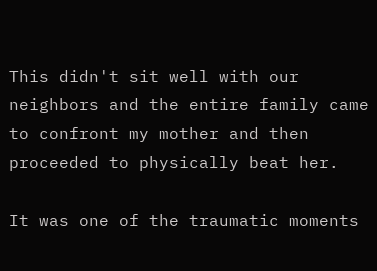This didn't sit well with our neighbors and the entire family came to confront my mother and then proceeded to physically beat her.

It was one of the traumatic moments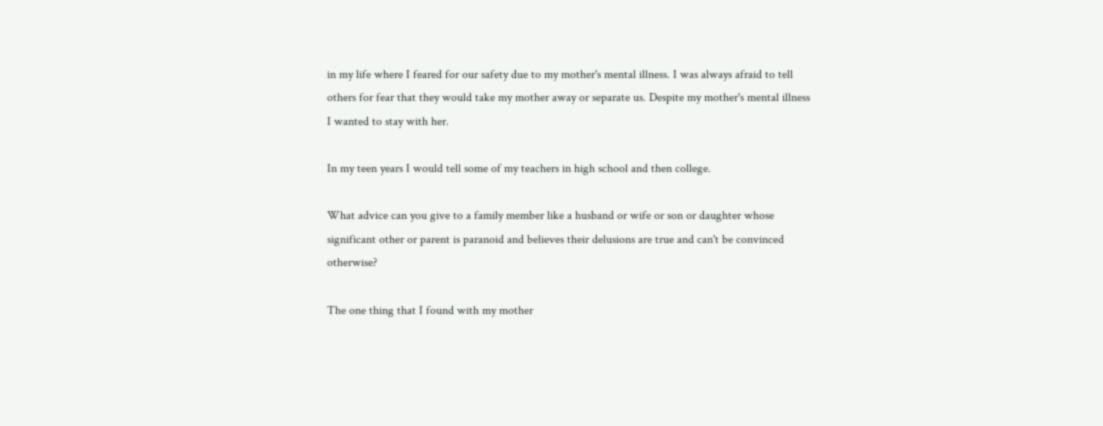in my life where I feared for our safety due to my mother's mental illness. I was always afraid to tell others for fear that they would take my mother away or separate us. Despite my mother's mental illness I wanted to stay with her.

In my teen years I would tell some of my teachers in high school and then college.

What advice can you give to a family member like a husband or wife or son or daughter whose significant other or parent is paranoid and believes their delusions are true and can't be convinced otherwise?

The one thing that I found with my mother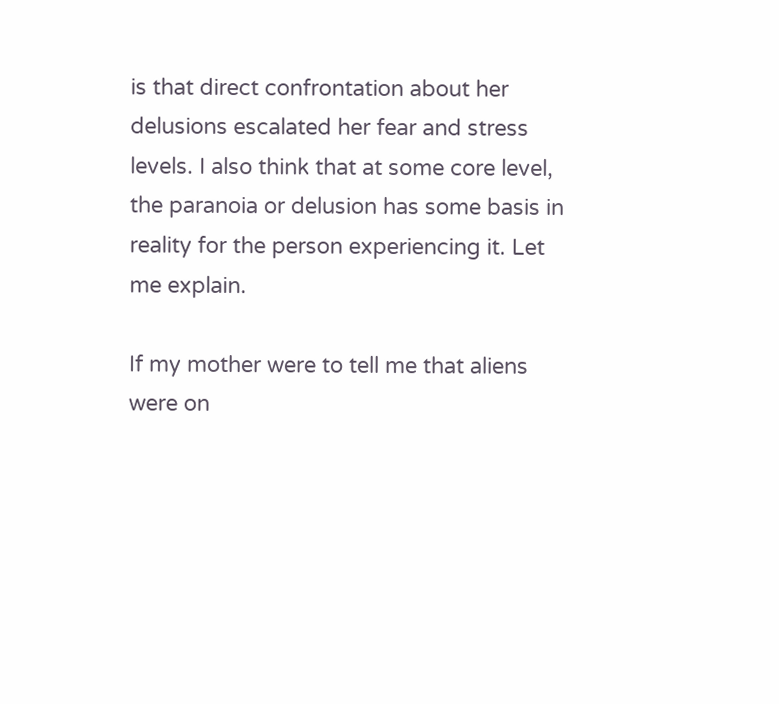is that direct confrontation about her delusions escalated her fear and stress levels. I also think that at some core level, the paranoia or delusion has some basis in reality for the person experiencing it. Let me explain.

If my mother were to tell me that aliens were on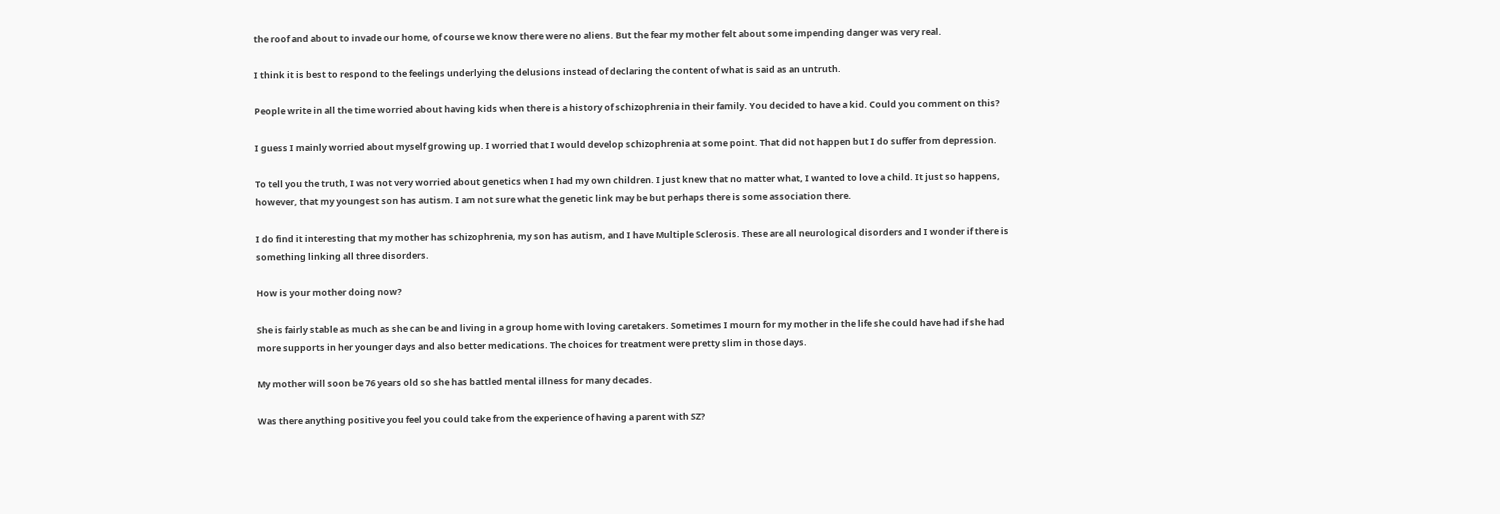the roof and about to invade our home, of course we know there were no aliens. But the fear my mother felt about some impending danger was very real.

I think it is best to respond to the feelings underlying the delusions instead of declaring the content of what is said as an untruth.

People write in all the time worried about having kids when there is a history of schizophrenia in their family. You decided to have a kid. Could you comment on this?

I guess I mainly worried about myself growing up. I worried that I would develop schizophrenia at some point. That did not happen but I do suffer from depression.

To tell you the truth, I was not very worried about genetics when I had my own children. I just knew that no matter what, I wanted to love a child. It just so happens, however, that my youngest son has autism. I am not sure what the genetic link may be but perhaps there is some association there.

I do find it interesting that my mother has schizophrenia, my son has autism, and I have Multiple Sclerosis. These are all neurological disorders and I wonder if there is something linking all three disorders.

How is your mother doing now?

She is fairly stable as much as she can be and living in a group home with loving caretakers. Sometimes I mourn for my mother in the life she could have had if she had more supports in her younger days and also better medications. The choices for treatment were pretty slim in those days.

My mother will soon be 76 years old so she has battled mental illness for many decades.

Was there anything positive you feel you could take from the experience of having a parent with SZ?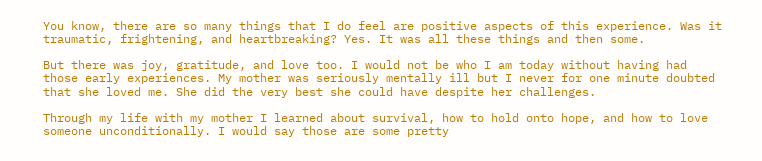You know, there are so many things that I do feel are positive aspects of this experience. Was it traumatic, frightening, and heartbreaking? Yes. It was all these things and then some.

But there was joy, gratitude, and love too. I would not be who I am today without having had those early experiences. My mother was seriously mentally ill but I never for one minute doubted that she loved me. She did the very best she could have despite her challenges.

Through my life with my mother I learned about survival, how to hold onto hope, and how to love someone unconditionally. I would say those are some pretty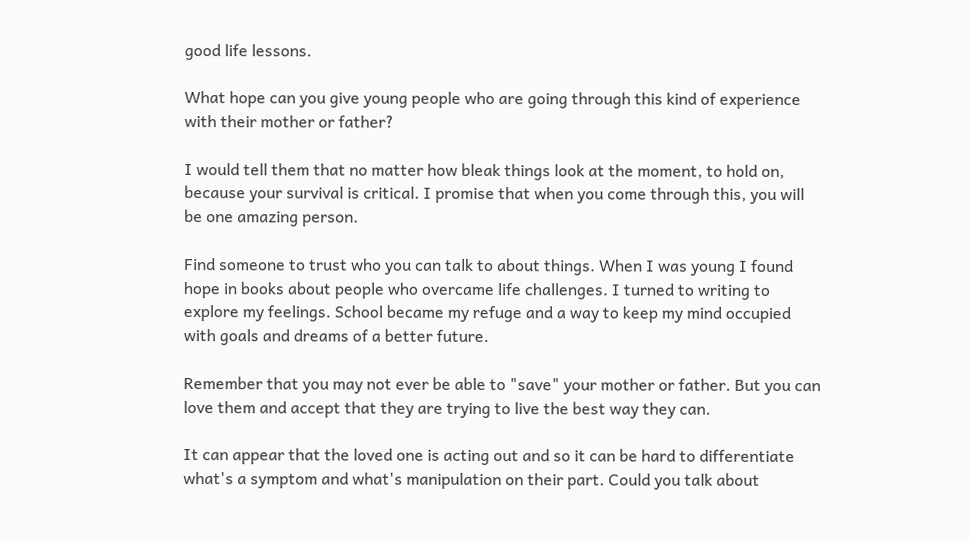good life lessons.

What hope can you give young people who are going through this kind of experience with their mother or father?

I would tell them that no matter how bleak things look at the moment, to hold on, because your survival is critical. I promise that when you come through this, you will be one amazing person.

Find someone to trust who you can talk to about things. When I was young I found hope in books about people who overcame life challenges. I turned to writing to explore my feelings. School became my refuge and a way to keep my mind occupied with goals and dreams of a better future.

Remember that you may not ever be able to "save" your mother or father. But you can love them and accept that they are trying to live the best way they can.

It can appear that the loved one is acting out and so it can be hard to differentiate what's a symptom and what's manipulation on their part. Could you talk about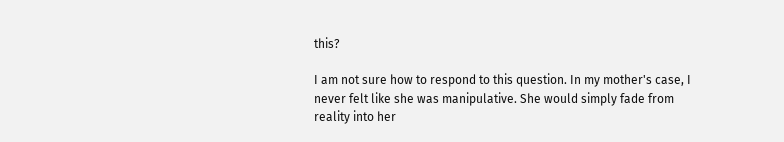this?

I am not sure how to respond to this question. In my mother's case, I never felt like she was manipulative. She would simply fade from reality into her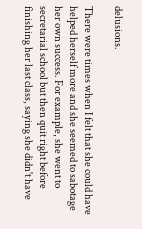delusions.

There were times when I felt that she could have helped herself more and she seemed to sabotage her own success. For example, she went to secretarial school but then quit right before finishing her last class, saying she didn't have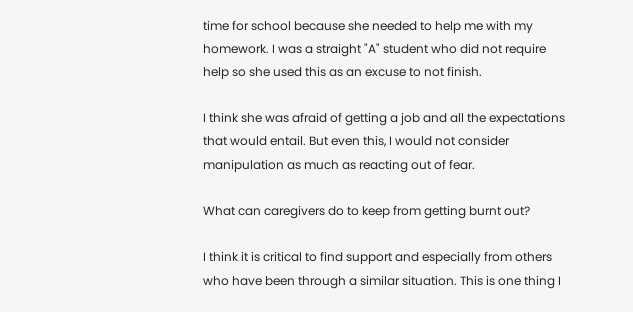time for school because she needed to help me with my homework. I was a straight "A" student who did not require help so she used this as an excuse to not finish.

I think she was afraid of getting a job and all the expectations that would entail. But even this, I would not consider manipulation as much as reacting out of fear.

What can caregivers do to keep from getting burnt out?

I think it is critical to find support and especially from others who have been through a similar situation. This is one thing I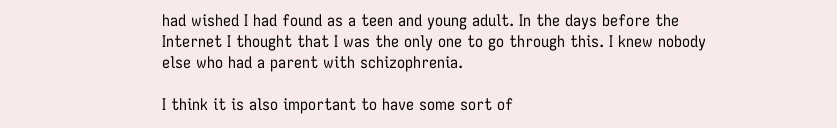had wished I had found as a teen and young adult. In the days before the Internet I thought that I was the only one to go through this. I knew nobody else who had a parent with schizophrenia.

I think it is also important to have some sort of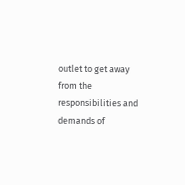outlet to get away from the responsibilities and demands of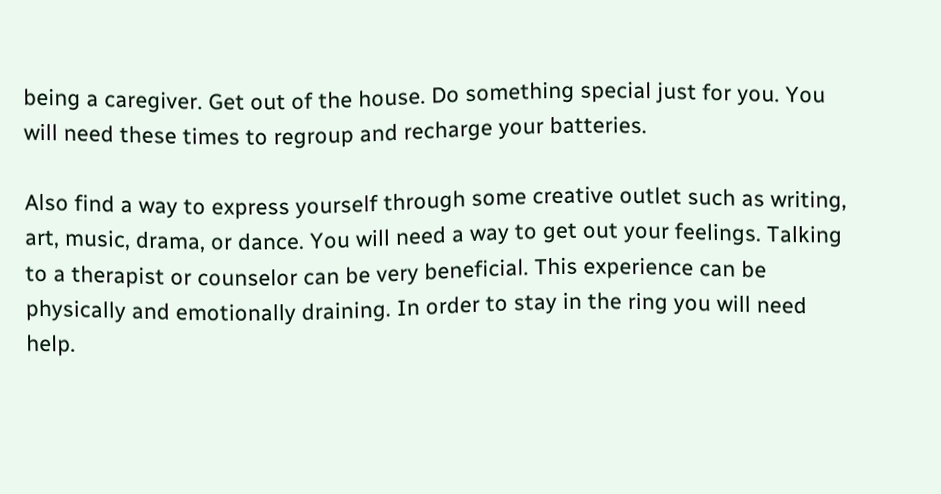being a caregiver. Get out of the house. Do something special just for you. You will need these times to regroup and recharge your batteries.

Also find a way to express yourself through some creative outlet such as writing, art, music, drama, or dance. You will need a way to get out your feelings. Talking to a therapist or counselor can be very beneficial. This experience can be physically and emotionally draining. In order to stay in the ring you will need help.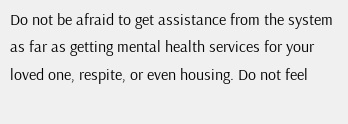Do not be afraid to get assistance from the system as far as getting mental health services for your loved one, respite, or even housing. Do not feel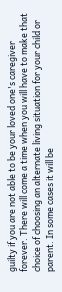guilty if you are not able to be your loved one's caregiver forever. There will come a time when you will have to make that choice of choosing an alternate living situation for your child or parent. In some cases it will be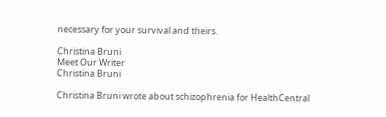necessary for your survival and theirs.

Christina Bruni
Meet Our Writer
Christina Bruni

Christina Bruni wrote about schizophrenia for HealthCentral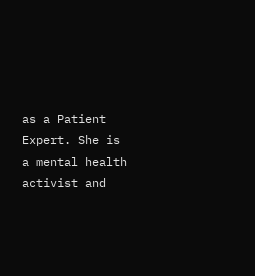as a Patient Expert. She is a mental health activist and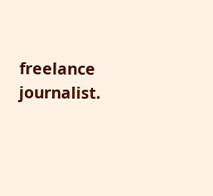freelance journalist.